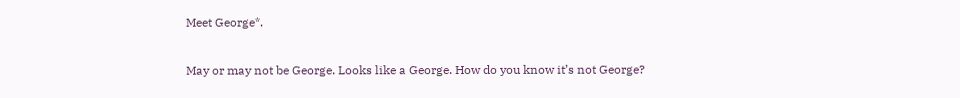Meet George*.

May or may not be George. Looks like a George. How do you know it’s not George?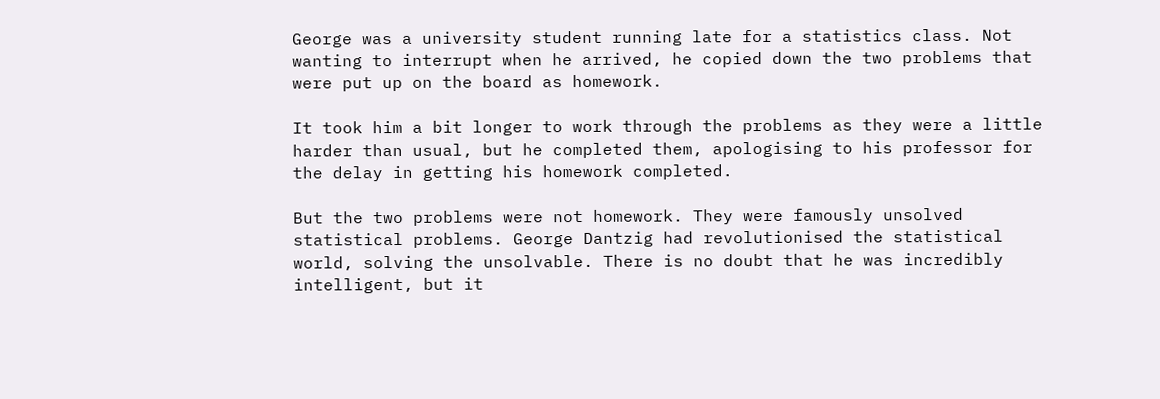George was a university student running late for a statistics class. Not wanting to interrupt when he arrived, he copied down the two problems that were put up on the board as homework.

It took him a bit longer to work through the problems as they were a little harder than usual, but he completed them, apologising to his professor for the delay in getting his homework completed.

But the two problems were not homework. They were famously unsolved statistical problems. George Dantzig had revolutionised the statistical world, solving the unsolvable. There is no doubt that he was incredibly intelligent, but it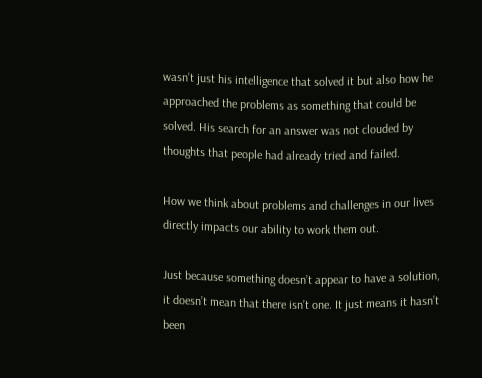wasn’t just his intelligence that solved it but also how he approached the problems as something that could be solved. His search for an answer was not clouded by thoughts that people had already tried and failed.

How we think about problems and challenges in our lives directly impacts our ability to work them out.

Just because something doesn’t appear to have a solution, it doesn’t mean that there isn’t one. It just means it hasn’t been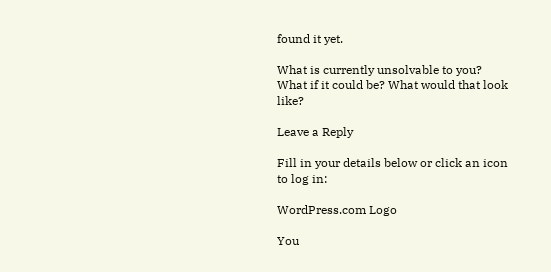found it yet.

What is currently unsolvable to you? What if it could be? What would that look like?

Leave a Reply

Fill in your details below or click an icon to log in:

WordPress.com Logo

You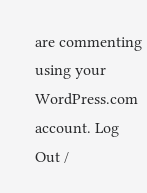are commenting using your WordPress.com account. Log Out /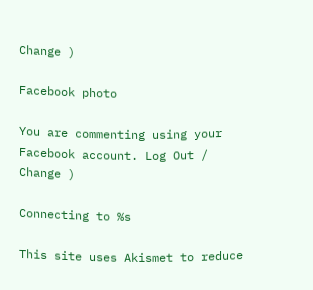Change )

Facebook photo

You are commenting using your Facebook account. Log Out /  Change )

Connecting to %s

This site uses Akismet to reduce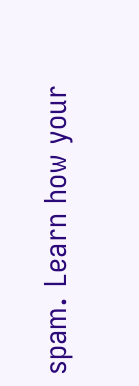spam. Learn how your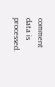comment data is processed.